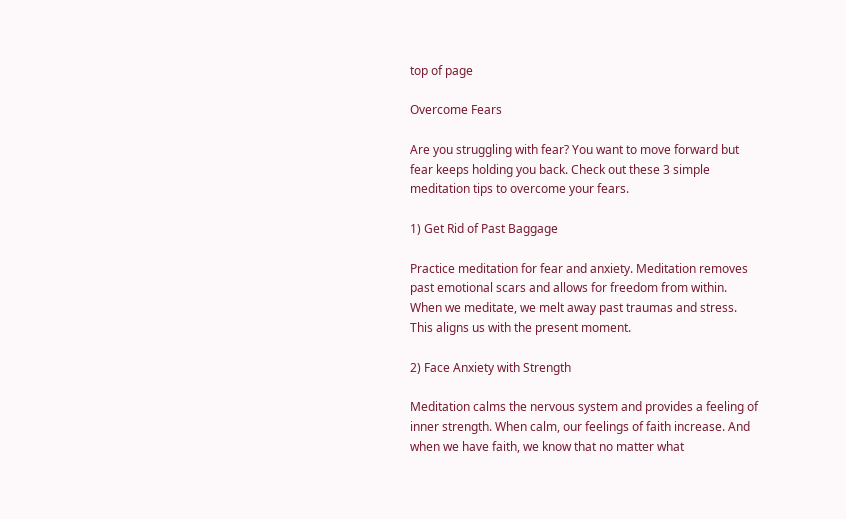top of page

Overcome Fears

Are you struggling with fear? You want to move forward but fear keeps holding you back. Check out these 3 simple meditation tips to overcome your fears.

1) Get Rid of Past Baggage

Practice meditation for fear and anxiety. Meditation removes past emotional scars and allows for freedom from within. When we meditate, we melt away past traumas and stress. This aligns us with the present moment.

2) Face Anxiety with Strength

Meditation calms the nervous system and provides a feeling of inner strength. When calm, our feelings of faith increase. And when we have faith, we know that no matter what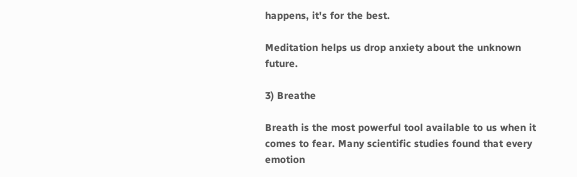happens, it's for the best.

Meditation helps us drop anxiety about the unknown future.

3) Breathe

Breath is the most powerful tool available to us when it comes to fear. Many scientific studies found that every emotion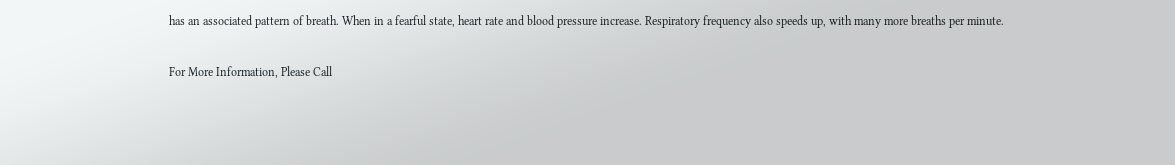has an associated pattern of breath. When in a fearful state, heart rate and blood pressure increase. Respiratory frequency also speeds up, with many more breaths per minute.

For More Information, Please Call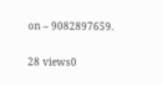on – 9082897659.

28 views0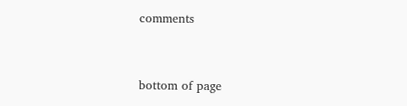comments


bottom of page